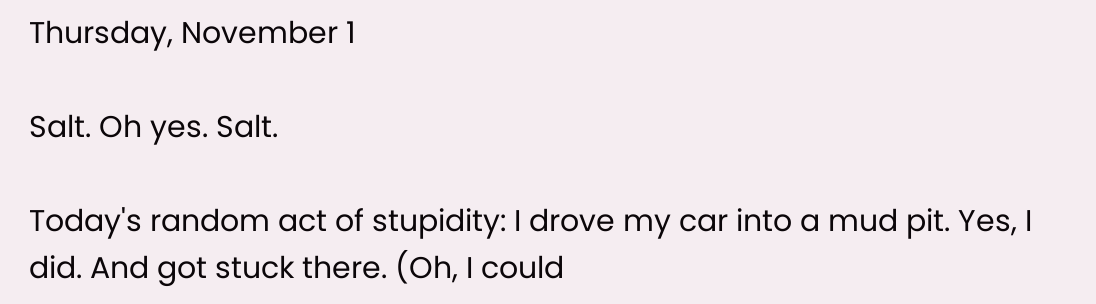Thursday, November 1

Salt. Oh yes. Salt.

Today's random act of stupidity: I drove my car into a mud pit. Yes, I did. And got stuck there. (Oh, I could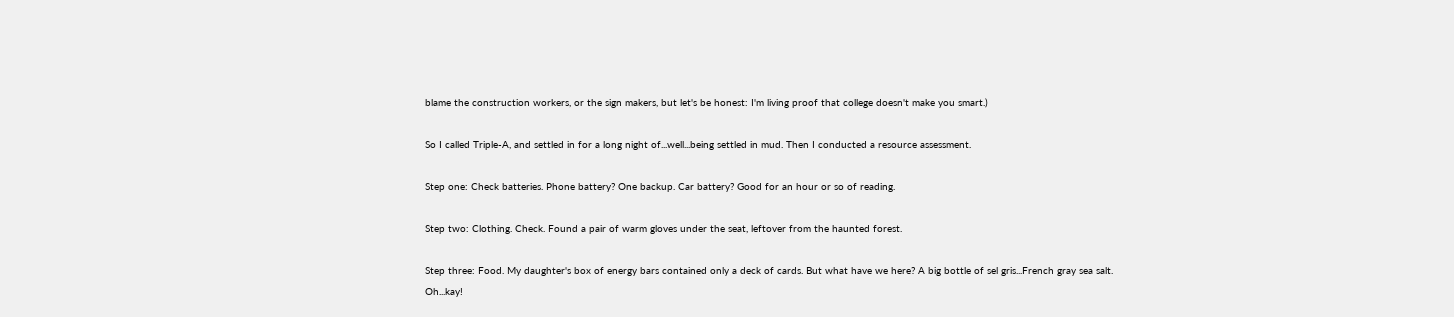blame the construction workers, or the sign makers, but let's be honest: I'm living proof that college doesn't make you smart.)

So I called Triple-A, and settled in for a long night of...well...being settled in mud. Then I conducted a resource assessment.

Step one: Check batteries. Phone battery? One backup. Car battery? Good for an hour or so of reading.

Step two: Clothing. Check. Found a pair of warm gloves under the seat, leftover from the haunted forest.

Step three: Food. My daughter's box of energy bars contained only a deck of cards. But what have we here? A big bottle of sel gris...French gray sea salt. Oh...kay!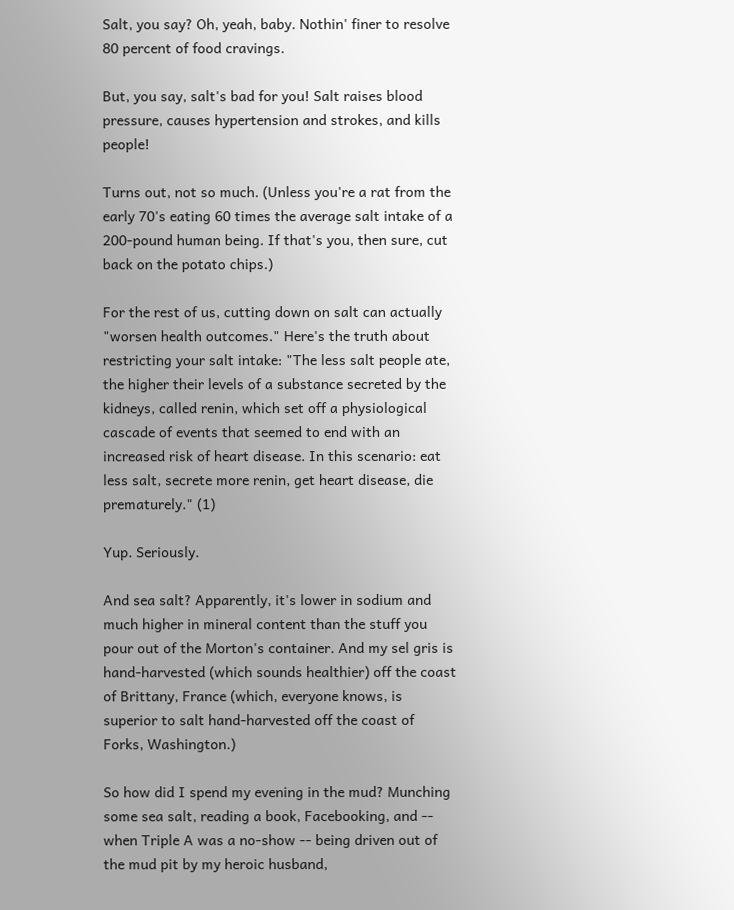Salt, you say? Oh, yeah, baby. Nothin' finer to resolve 80 percent of food cravings.

But, you say, salt's bad for you! Salt raises blood pressure, causes hypertension and strokes, and kills people!

Turns out, not so much. (Unless you're a rat from the early 70's eating 60 times the average salt intake of a 200-pound human being. If that's you, then sure, cut back on the potato chips.)

For the rest of us, cutting down on salt can actually "worsen health outcomes." Here's the truth about restricting your salt intake: "The less salt people ate, the higher their levels of a substance secreted by the kidneys, called renin, which set off a physiological cascade of events that seemed to end with an increased risk of heart disease. In this scenario: eat less salt, secrete more renin, get heart disease, die prematurely." (1)

Yup. Seriously.

And sea salt? Apparently, it's lower in sodium and much higher in mineral content than the stuff you pour out of the Morton's container. And my sel gris is hand-harvested (which sounds healthier) off the coast of Brittany, France (which, everyone knows, is superior to salt hand-harvested off the coast of Forks, Washington.)

So how did I spend my evening in the mud? Munching some sea salt, reading a book, Facebooking, and -- when Triple A was a no-show -- being driven out of the mud pit by my heroic husband,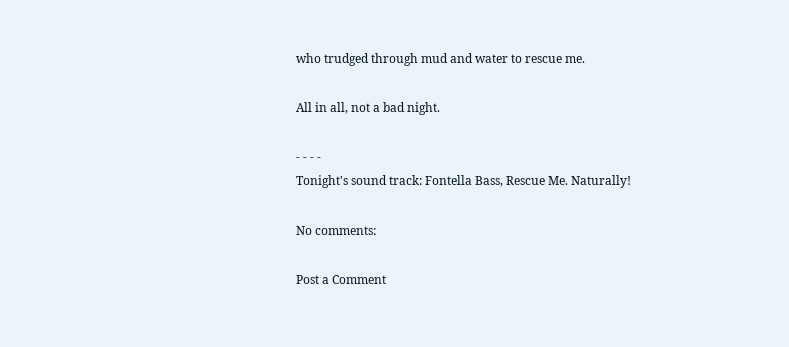who trudged through mud and water to rescue me.

All in all, not a bad night.

- - - -
Tonight's sound track: Fontella Bass, Rescue Me. Naturally!

No comments:

Post a Comment